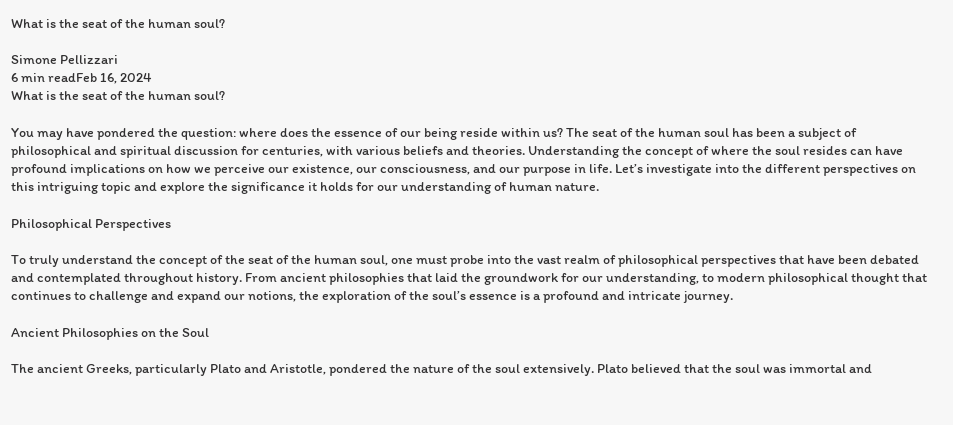What is the seat of the human soul?

Simone Pellizzari
6 min readFeb 16, 2024
What is the seat of the human soul?

You may have pondered the question: where does the essence of our being reside within us? The seat of the human soul has been a subject of philosophical and spiritual discussion for centuries, with various beliefs and theories. Understanding the concept of where the soul resides can have profound implications on how we perceive our existence, our consciousness, and our purpose in life. Let’s investigate into the different perspectives on this intriguing topic and explore the significance it holds for our understanding of human nature.

Philosophical Perspectives

To truly understand the concept of the seat of the human soul, one must probe into the vast realm of philosophical perspectives that have been debated and contemplated throughout history. From ancient philosophies that laid the groundwork for our understanding, to modern philosophical thought that continues to challenge and expand our notions, the exploration of the soul’s essence is a profound and intricate journey.

Ancient Philosophies on the Soul

The ancient Greeks, particularly Plato and Aristotle, pondered the nature of the soul extensively. Plato believed that the soul was immortal and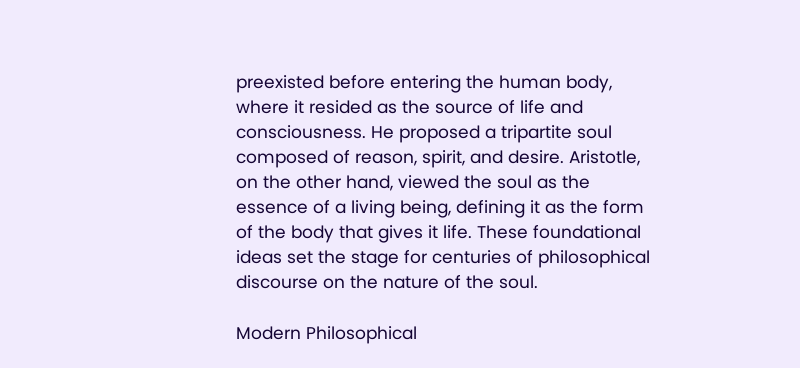preexisted before entering the human body, where it resided as the source of life and consciousness. He proposed a tripartite soul composed of reason, spirit, and desire. Aristotle, on the other hand, viewed the soul as the essence of a living being, defining it as the form of the body that gives it life. These foundational ideas set the stage for centuries of philosophical discourse on the nature of the soul.

Modern Philosophical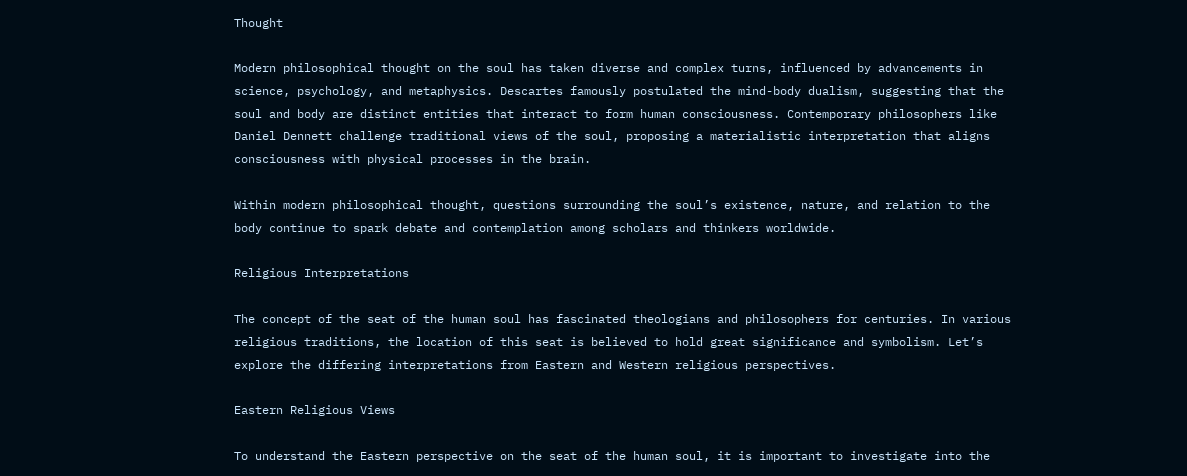Thought

Modern philosophical thought on the soul has taken diverse and complex turns, influenced by advancements in science, psychology, and metaphysics. Descartes famously postulated the mind-body dualism, suggesting that the soul and body are distinct entities that interact to form human consciousness. Contemporary philosophers like Daniel Dennett challenge traditional views of the soul, proposing a materialistic interpretation that aligns consciousness with physical processes in the brain.

Within modern philosophical thought, questions surrounding the soul’s existence, nature, and relation to the body continue to spark debate and contemplation among scholars and thinkers worldwide.

Religious Interpretations

The concept of the seat of the human soul has fascinated theologians and philosophers for centuries. In various religious traditions, the location of this seat is believed to hold great significance and symbolism. Let’s explore the differing interpretations from Eastern and Western religious perspectives.

Eastern Religious Views

To understand the Eastern perspective on the seat of the human soul, it is important to investigate into the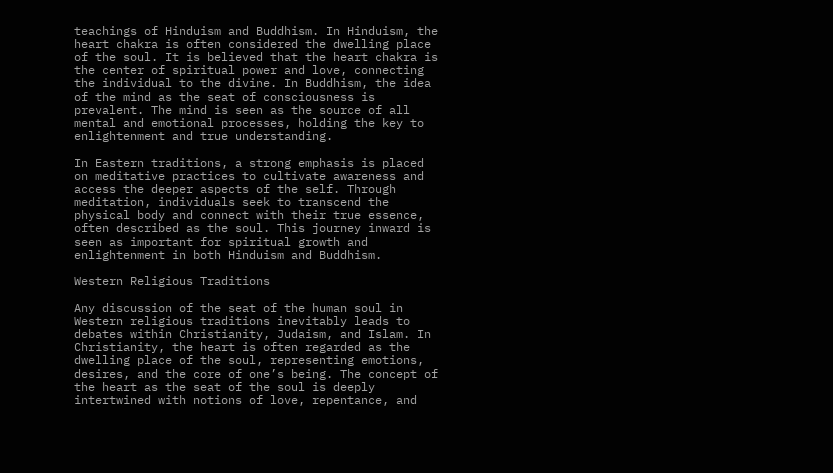teachings of Hinduism and Buddhism. In Hinduism, the heart chakra is often considered the dwelling place of the soul. It is believed that the heart chakra is the center of spiritual power and love, connecting the individual to the divine. In Buddhism, the idea of the mind as the seat of consciousness is prevalent. The mind is seen as the source of all mental and emotional processes, holding the key to enlightenment and true understanding.

In Eastern traditions, a strong emphasis is placed on meditative practices to cultivate awareness and access the deeper aspects of the self. Through meditation, individuals seek to transcend the physical body and connect with their true essence, often described as the soul. This journey inward is seen as important for spiritual growth and enlightenment in both Hinduism and Buddhism.

Western Religious Traditions

Any discussion of the seat of the human soul in Western religious traditions inevitably leads to debates within Christianity, Judaism, and Islam. In Christianity, the heart is often regarded as the dwelling place of the soul, representing emotions, desires, and the core of one’s being. The concept of the heart as the seat of the soul is deeply intertwined with notions of love, repentance, and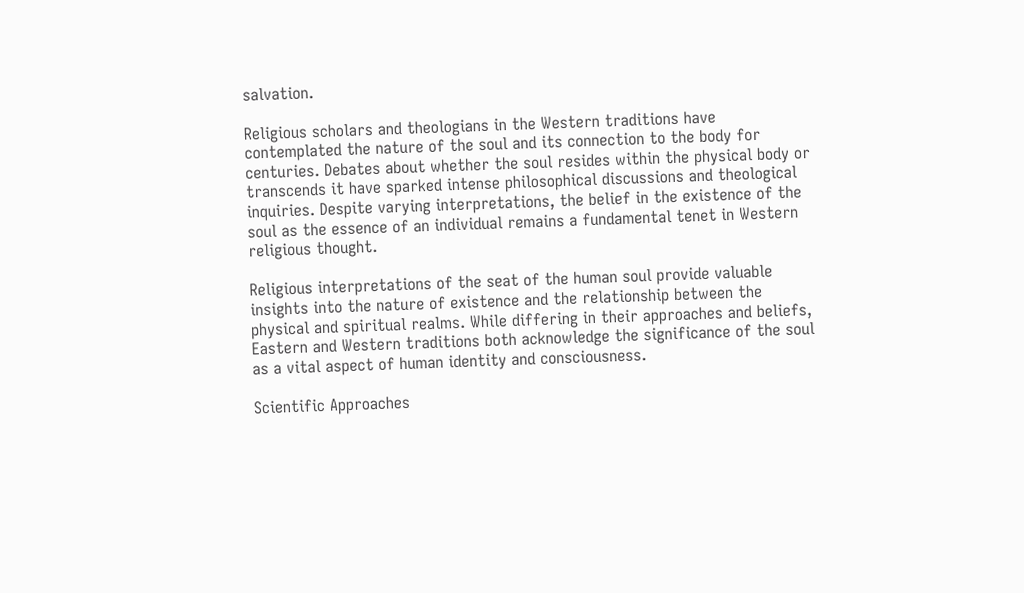salvation.

Religious scholars and theologians in the Western traditions have contemplated the nature of the soul and its connection to the body for centuries. Debates about whether the soul resides within the physical body or transcends it have sparked intense philosophical discussions and theological inquiries. Despite varying interpretations, the belief in the existence of the soul as the essence of an individual remains a fundamental tenet in Western religious thought.

Religious interpretations of the seat of the human soul provide valuable insights into the nature of existence and the relationship between the physical and spiritual realms. While differing in their approaches and beliefs, Eastern and Western traditions both acknowledge the significance of the soul as a vital aspect of human identity and consciousness.

Scientific Approaches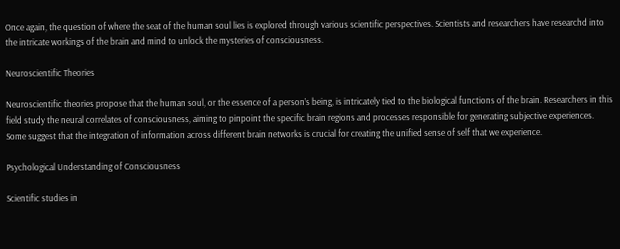Once again, the question of where the seat of the human soul lies is explored through various scientific perspectives. Scientists and researchers have researchd into the intricate workings of the brain and mind to unlock the mysteries of consciousness.

Neuroscientific Theories

Neuroscientific theories propose that the human soul, or the essence of a person’s being, is intricately tied to the biological functions of the brain. Researchers in this field study the neural correlates of consciousness, aiming to pinpoint the specific brain regions and processes responsible for generating subjective experiences. Some suggest that the integration of information across different brain networks is crucial for creating the unified sense of self that we experience.

Psychological Understanding of Consciousness

Scientific studies in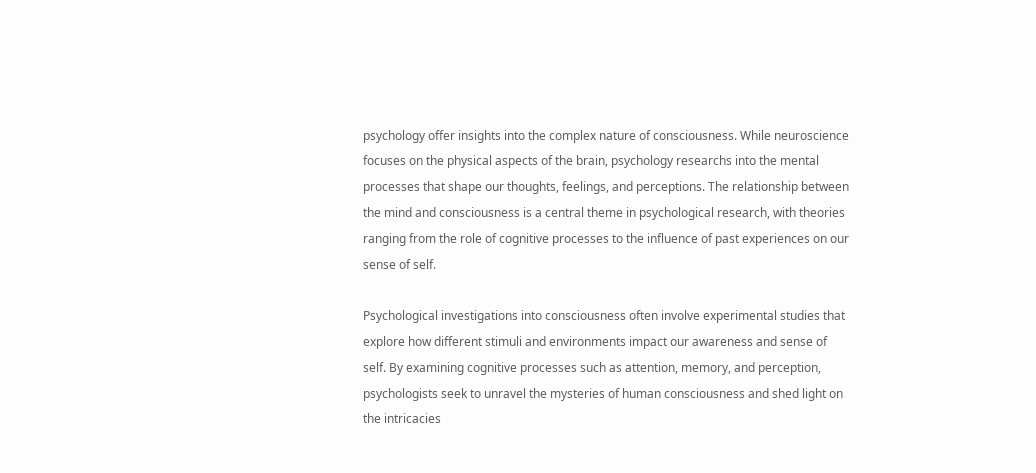psychology offer insights into the complex nature of consciousness. While neuroscience focuses on the physical aspects of the brain, psychology researchs into the mental processes that shape our thoughts, feelings, and perceptions. The relationship between the mind and consciousness is a central theme in psychological research, with theories ranging from the role of cognitive processes to the influence of past experiences on our sense of self.

Psychological investigations into consciousness often involve experimental studies that explore how different stimuli and environments impact our awareness and sense of self. By examining cognitive processes such as attention, memory, and perception, psychologists seek to unravel the mysteries of human consciousness and shed light on the intricacies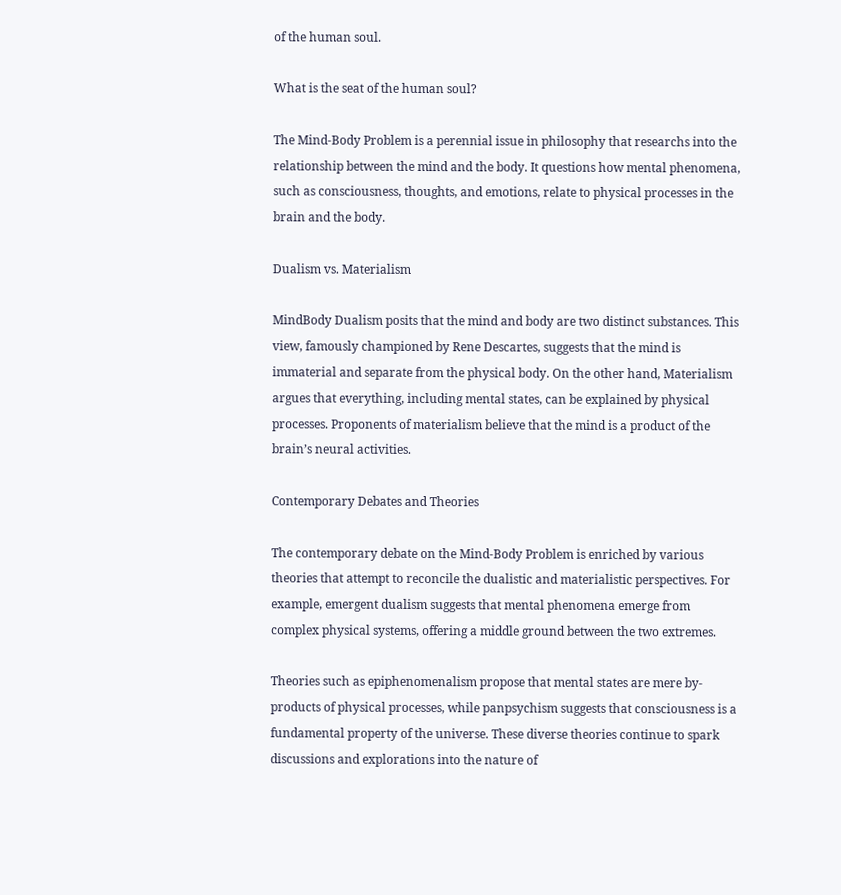of the human soul.

What is the seat of the human soul?

The Mind-Body Problem is a perennial issue in philosophy that researchs into the relationship between the mind and the body. It questions how mental phenomena, such as consciousness, thoughts, and emotions, relate to physical processes in the brain and the body.

Dualism vs. Materialism

MindBody Dualism posits that the mind and body are two distinct substances. This view, famously championed by Rene Descartes, suggests that the mind is immaterial and separate from the physical body. On the other hand, Materialism argues that everything, including mental states, can be explained by physical processes. Proponents of materialism believe that the mind is a product of the brain’s neural activities.

Contemporary Debates and Theories

The contemporary debate on the Mind-Body Problem is enriched by various theories that attempt to reconcile the dualistic and materialistic perspectives. For example, emergent dualism suggests that mental phenomena emerge from complex physical systems, offering a middle ground between the two extremes.

Theories such as epiphenomenalism propose that mental states are mere by-products of physical processes, while panpsychism suggests that consciousness is a fundamental property of the universe. These diverse theories continue to spark discussions and explorations into the nature of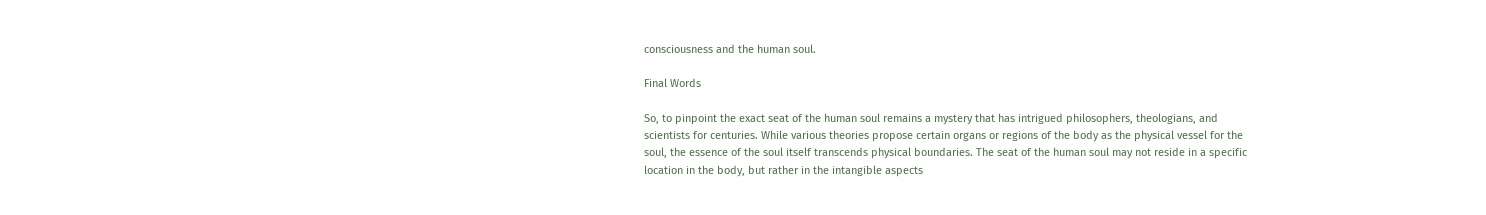consciousness and the human soul.

Final Words

So, to pinpoint the exact seat of the human soul remains a mystery that has intrigued philosophers, theologians, and scientists for centuries. While various theories propose certain organs or regions of the body as the physical vessel for the soul, the essence of the soul itself transcends physical boundaries. The seat of the human soul may not reside in a specific location in the body, but rather in the intangible aspects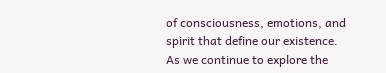of consciousness, emotions, and spirit that define our existence. As we continue to explore the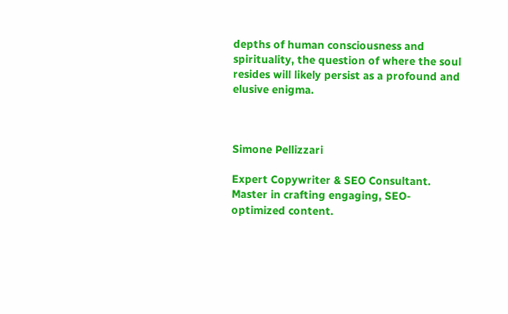depths of human consciousness and spirituality, the question of where the soul resides will likely persist as a profound and elusive enigma.



Simone Pellizzari

Expert Copywriter & SEO Consultant. Master in crafting engaging, SEO-optimized content.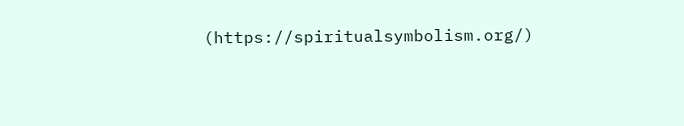(https://spiritualsymbolism.org/)